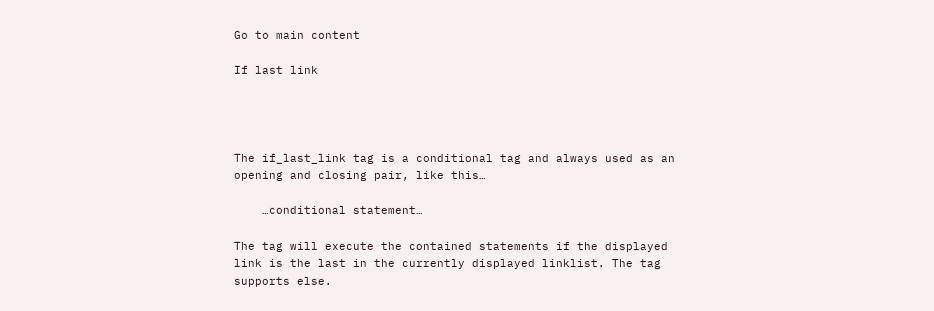Go to main content

If last link




The if_last_link tag is a conditional tag and always used as an opening and closing pair, like this…

    …conditional statement…

The tag will execute the contained statements if the displayed link is the last in the currently displayed linklist. The tag supports else.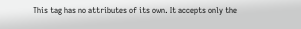This tag has no attributes of its own. It accepts only the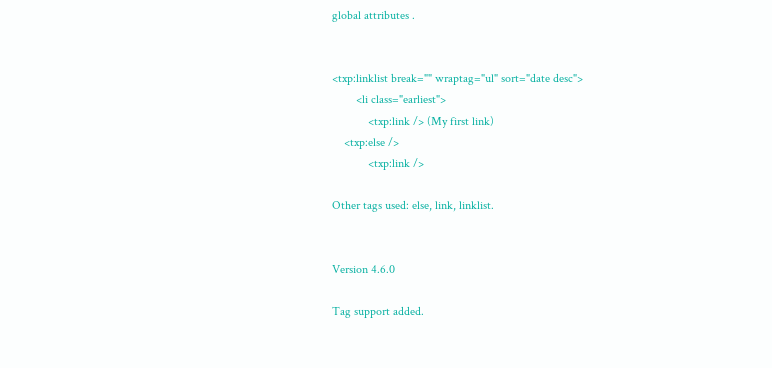global attributes .


<txp:linklist break="" wraptag="ul" sort="date desc">
        <li class="earliest">
            <txp:link /> (My first link)
    <txp:else />
            <txp:link />

Other tags used: else, link, linklist.


Version 4.6.0

Tag support added.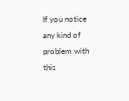If you notice any kind of problem with this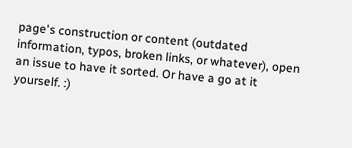page's construction or content (outdated information, typos, broken links, or whatever), open an issue to have it sorted. Or have a go at it yourself. :)